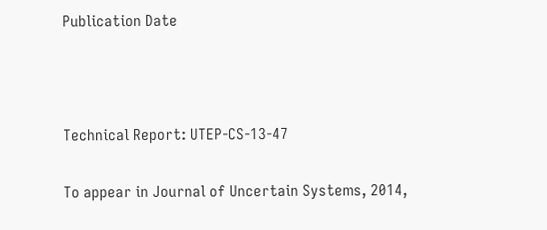Publication Date



Technical Report: UTEP-CS-13-47

To appear in Journal of Uncertain Systems, 2014,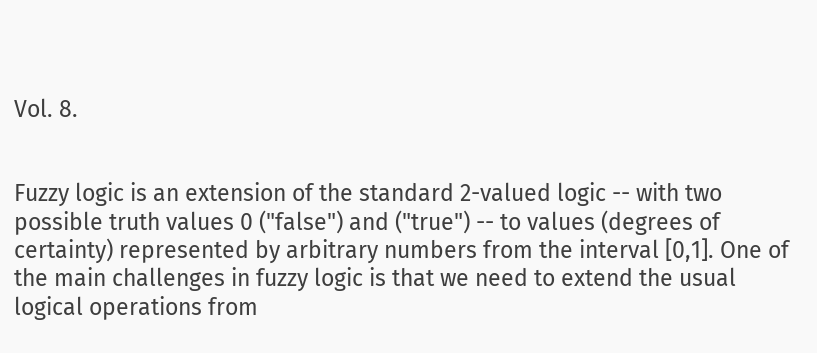Vol. 8.


Fuzzy logic is an extension of the standard 2-valued logic -- with two possible truth values 0 ("false") and ("true") -- to values (degrees of certainty) represented by arbitrary numbers from the interval [0,1]. One of the main challenges in fuzzy logic is that we need to extend the usual logical operations from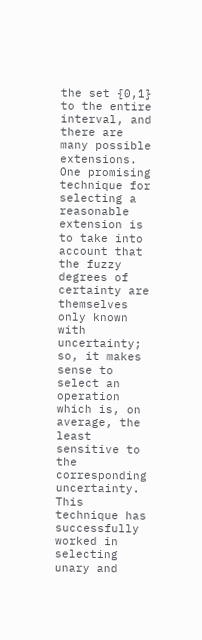the set {0,1} to the entire interval, and there are many possible extensions. One promising technique for selecting a reasonable extension is to take into account that the fuzzy degrees of certainty are themselves only known with uncertainty; so, it makes sense to select an operation which is, on average, the least sensitive to the corresponding uncertainty. This technique has successfully worked in selecting unary and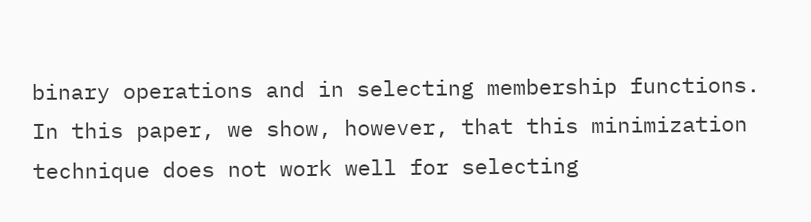binary operations and in selecting membership functions. In this paper, we show, however, that this minimization technique does not work well for selecting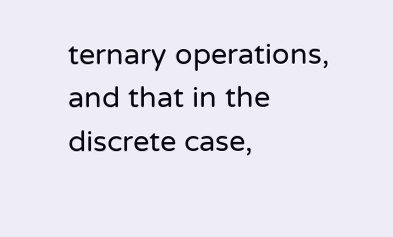ternary operations, and that in the discrete case,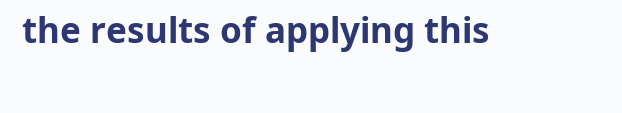the results of applying this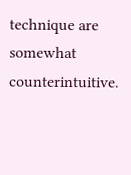technique are somewhat counterintuitive.